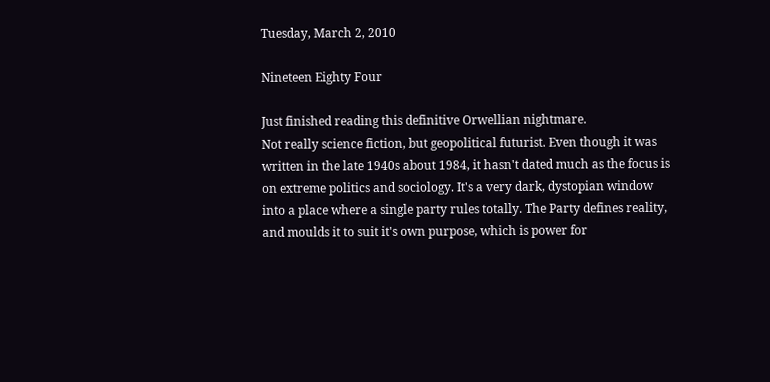Tuesday, March 2, 2010

Nineteen Eighty Four

Just finished reading this definitive Orwellian nightmare.
Not really science fiction, but geopolitical futurist. Even though it was written in the late 1940s about 1984, it hasn't dated much as the focus is on extreme politics and sociology. It's a very dark, dystopian window into a place where a single party rules totally. The Party defines reality, and moulds it to suit it's own purpose, which is power for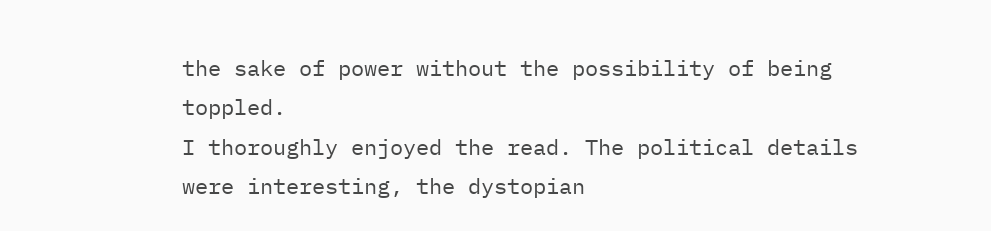the sake of power without the possibility of being toppled.
I thoroughly enjoyed the read. The political details were interesting, the dystopian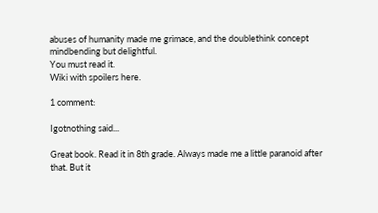abuses of humanity made me grimace, and the doublethink concept mindbending but delightful.
You must read it.
Wiki with spoilers here.

1 comment:

Igotnothing said...

Great book. Read it in 8th grade. Always made me a little paranoid after that. But it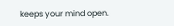keeps your mind open.